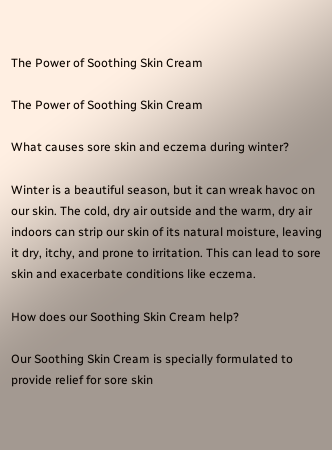The Power of Soothing Skin Cream

The Power of Soothing Skin Cream

What causes sore skin and eczema during winter?

Winter is a beautiful season, but it can wreak havoc on our skin. The cold, dry air outside and the warm, dry air indoors can strip our skin of its natural moisture, leaving it dry, itchy, and prone to irritation. This can lead to sore skin and exacerbate conditions like eczema.

How does our Soothing Skin Cream help?

Our Soothing Skin Cream is specially formulated to provide relief for sore skin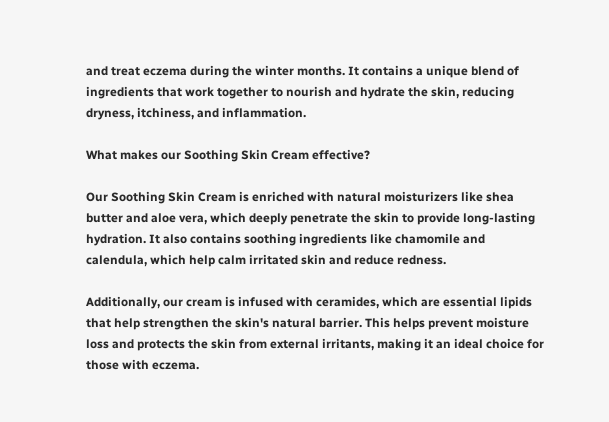and treat eczema during the winter months. It contains a unique blend of ingredients that work together to nourish and hydrate the skin, reducing dryness, itchiness, and inflammation.

What makes our Soothing Skin Cream effective?

Our Soothing Skin Cream is enriched with natural moisturizers like shea butter and aloe vera, which deeply penetrate the skin to provide long-lasting hydration. It also contains soothing ingredients like chamomile and calendula, which help calm irritated skin and reduce redness.

Additionally, our cream is infused with ceramides, which are essential lipids that help strengthen the skin's natural barrier. This helps prevent moisture loss and protects the skin from external irritants, making it an ideal choice for those with eczema.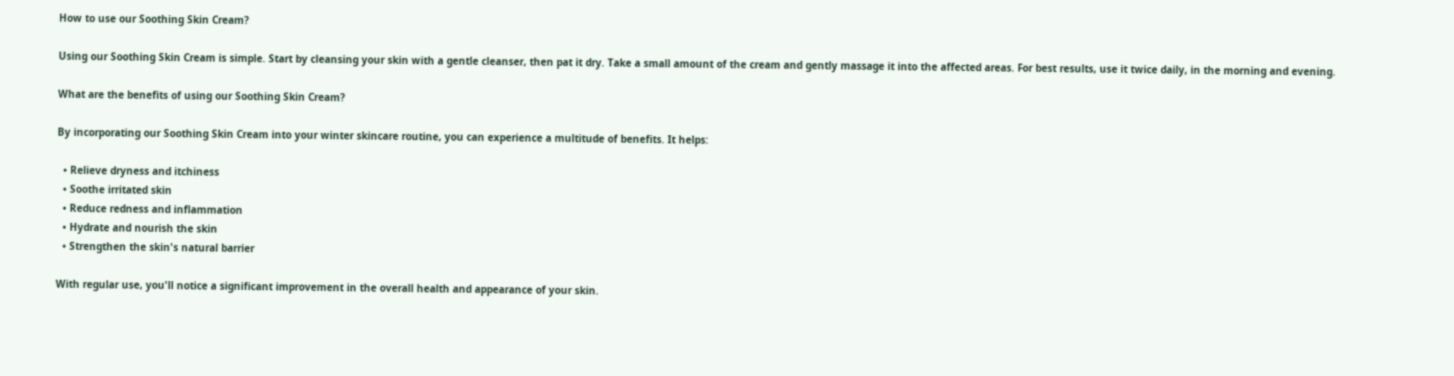How to use our Soothing Skin Cream?

Using our Soothing Skin Cream is simple. Start by cleansing your skin with a gentle cleanser, then pat it dry. Take a small amount of the cream and gently massage it into the affected areas. For best results, use it twice daily, in the morning and evening.

What are the benefits of using our Soothing Skin Cream?

By incorporating our Soothing Skin Cream into your winter skincare routine, you can experience a multitude of benefits. It helps:

  • Relieve dryness and itchiness
  • Soothe irritated skin
  • Reduce redness and inflammation
  • Hydrate and nourish the skin
  • Strengthen the skin's natural barrier

With regular use, you'll notice a significant improvement in the overall health and appearance of your skin.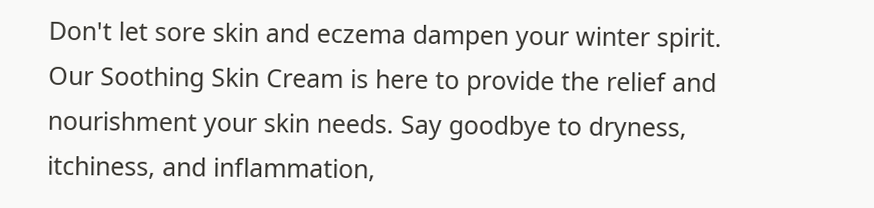Don't let sore skin and eczema dampen your winter spirit. Our Soothing Skin Cream is here to provide the relief and nourishment your skin needs. Say goodbye to dryness, itchiness, and inflammation,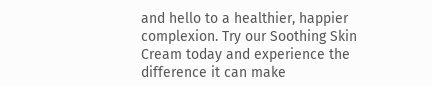and hello to a healthier, happier complexion. Try our Soothing Skin Cream today and experience the difference it can make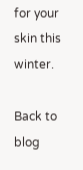for your skin this winter.

Back to blog